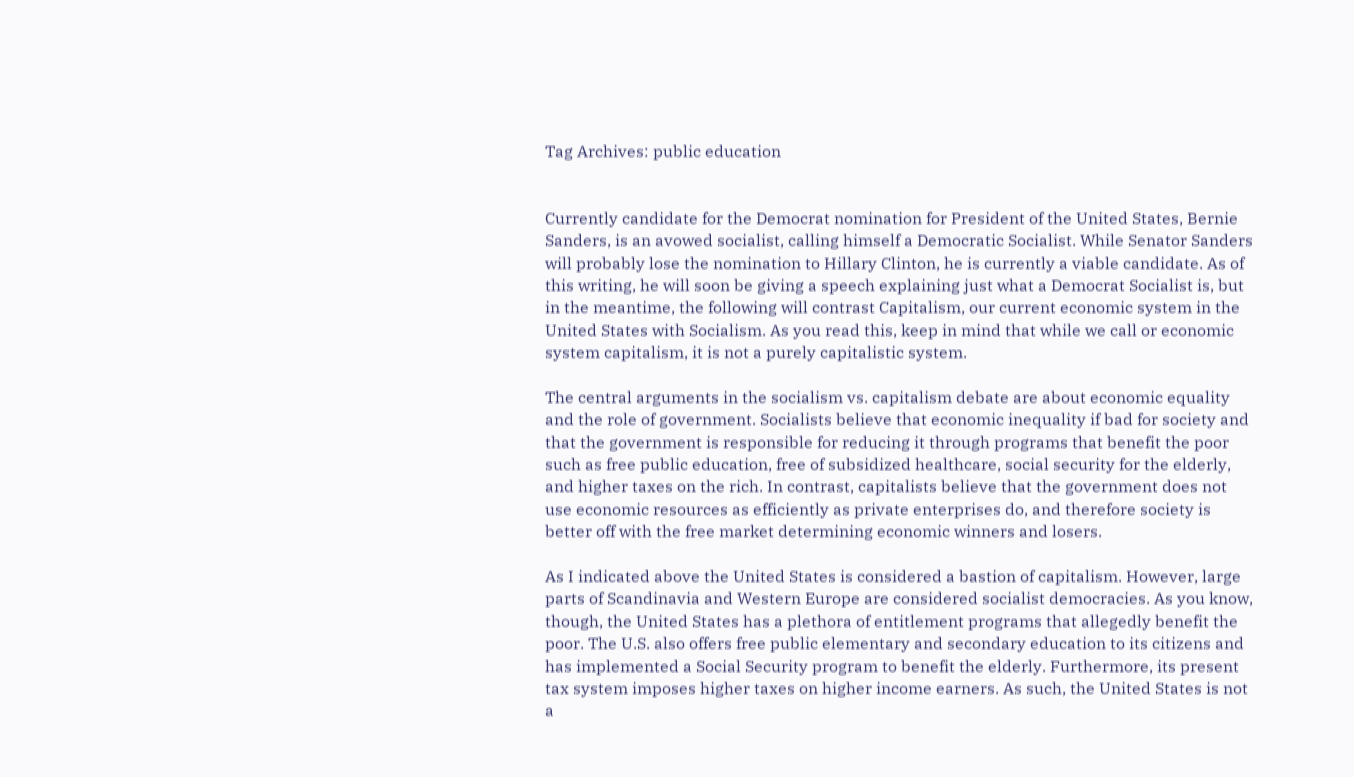Tag Archives: public education


Currently candidate for the Democrat nomination for President of the United States, Bernie Sanders, is an avowed socialist, calling himself a Democratic Socialist. While Senator Sanders will probably lose the nomination to Hillary Clinton, he is currently a viable candidate. As of this writing, he will soon be giving a speech explaining just what a Democrat Socialist is, but in the meantime, the following will contrast Capitalism, our current economic system in the United States with Socialism. As you read this, keep in mind that while we call or economic system capitalism, it is not a purely capitalistic system.

The central arguments in the socialism vs. capitalism debate are about economic equality and the role of government. Socialists believe that economic inequality if bad for society and that the government is responsible for reducing it through programs that benefit the poor such as free public education, free of subsidized healthcare, social security for the elderly, and higher taxes on the rich. In contrast, capitalists believe that the government does not use economic resources as efficiently as private enterprises do, and therefore society is better off with the free market determining economic winners and losers.

As I indicated above the United States is considered a bastion of capitalism. However, large parts of Scandinavia and Western Europe are considered socialist democracies. As you know, though, the United States has a plethora of entitlement programs that allegedly benefit the poor. The U.S. also offers free public elementary and secondary education to its citizens and has implemented a Social Security program to benefit the elderly. Furthermore, its present tax system imposes higher taxes on higher income earners. As such, the United States is not a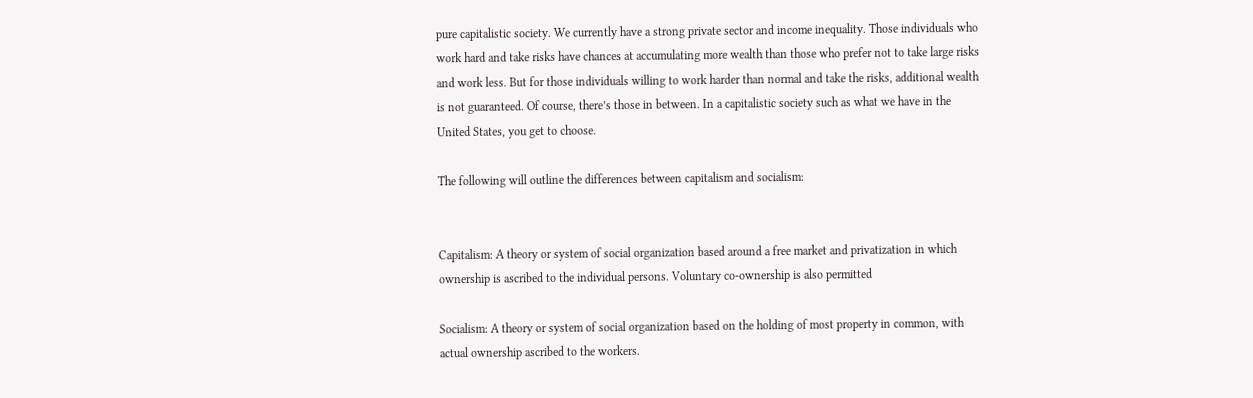pure capitalistic society. We currently have a strong private sector and income inequality. Those individuals who work hard and take risks have chances at accumulating more wealth than those who prefer not to take large risks and work less. But for those individuals willing to work harder than normal and take the risks, additional wealth is not guaranteed. Of course, there’s those in between. In a capitalistic society such as what we have in the United States, you get to choose.

The following will outline the differences between capitalism and socialism:


Capitalism: A theory or system of social organization based around a free market and privatization in which ownership is ascribed to the individual persons. Voluntary co-ownership is also permitted

Socialism: A theory or system of social organization based on the holding of most property in common, with actual ownership ascribed to the workers.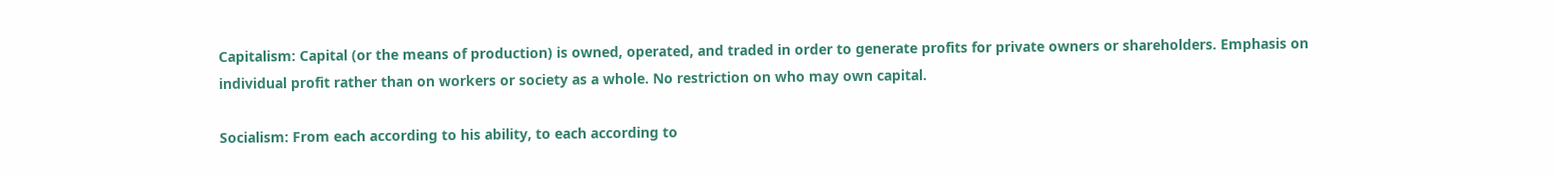Capitalism: Capital (or the means of production) is owned, operated, and traded in order to generate profits for private owners or shareholders. Emphasis on individual profit rather than on workers or society as a whole. No restriction on who may own capital.

Socialism: From each according to his ability, to each according to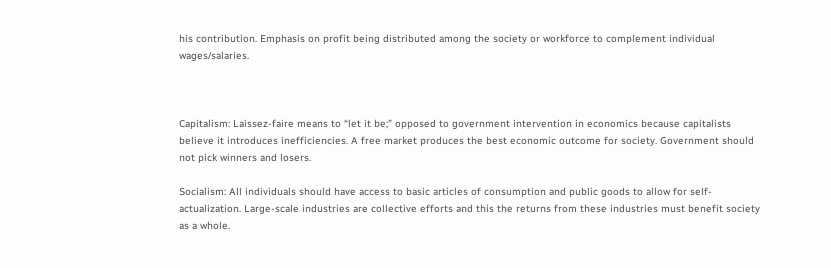his contribution. Emphasis on profit being distributed among the society or workforce to complement individual wages/salaries.



Capitalism: Laissez-faire means to “let it be;” opposed to government intervention in economics because capitalists believe it introduces inefficiencies. A free market produces the best economic outcome for society. Government should not pick winners and losers.

Socialism: All individuals should have access to basic articles of consumption and public goods to allow for self-actualization. Large-scale industries are collective efforts and this the returns from these industries must benefit society as a whole.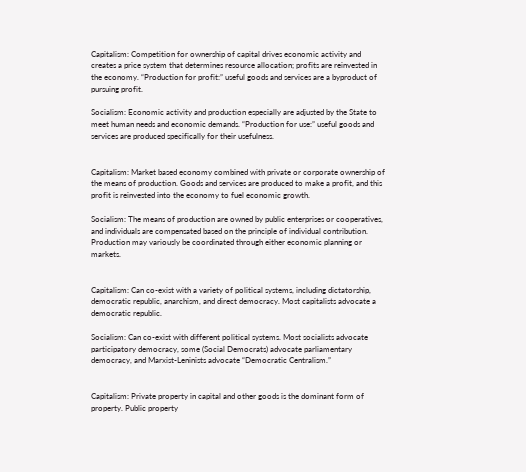Capitalism: Competition for ownership of capital drives economic activity and creates a price system that determines resource allocation; profits are reinvested in the economy. “Production for profit:” useful goods and services are a byproduct of pursuing profit.

Socialism: Economic activity and production especially are adjusted by the State to meet human needs and economic demands. “Production for use:” useful goods and services are produced specifically for their usefulness.


Capitalism: Market based economy combined with private or corporate ownership of the means of production. Goods and services are produced to make a profit, and this profit is reinvested into the economy to fuel economic growth.

Socialism: The means of production are owned by public enterprises or cooperatives, and individuals are compensated based on the principle of individual contribution. Production may variously be coordinated through either economic planning or markets.


Capitalism: Can co-exist with a variety of political systems, including dictatorship, democratic republic, anarchism, and direct democracy. Most capitalists advocate a democratic republic.

Socialism: Can co-exist with different political systems. Most socialists advocate participatory democracy, some (Social Democrats) advocate parliamentary democracy, and Marxist-Leninists advocate “Democratic Centralism.”


Capitalism: Private property in capital and other goods is the dominant form of property. Public property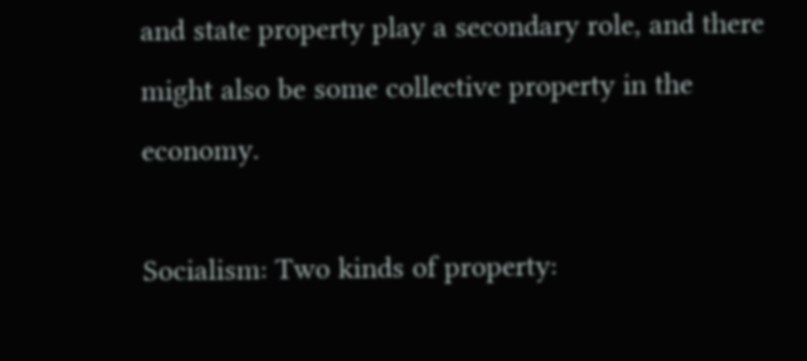and state property play a secondary role, and there might also be some collective property in the economy.

Socialism: Two kinds of property: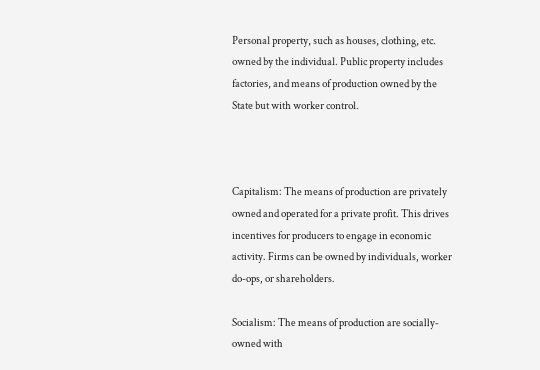Personal property, such as houses, clothing, etc. owned by the individual. Public property includes factories, and means of production owned by the State but with worker control.



Capitalism: The means of production are privately owned and operated for a private profit. This drives incentives for producers to engage in economic activity. Firms can be owned by individuals, worker do-ops, or shareholders.

Socialism: The means of production are socially-owned with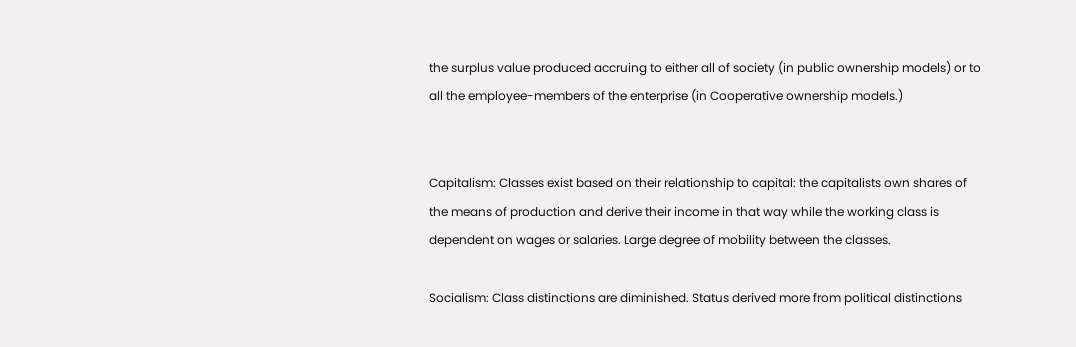the surplus value produced accruing to either all of society (in public ownership models) or to all the employee-members of the enterprise (in Cooperative ownership models.)


Capitalism: Classes exist based on their relationship to capital: the capitalists own shares of the means of production and derive their income in that way while the working class is dependent on wages or salaries. Large degree of mobility between the classes.

Socialism: Class distinctions are diminished. Status derived more from political distinctions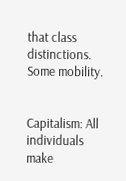that class distinctions. Some mobility.


Capitalism: All individuals make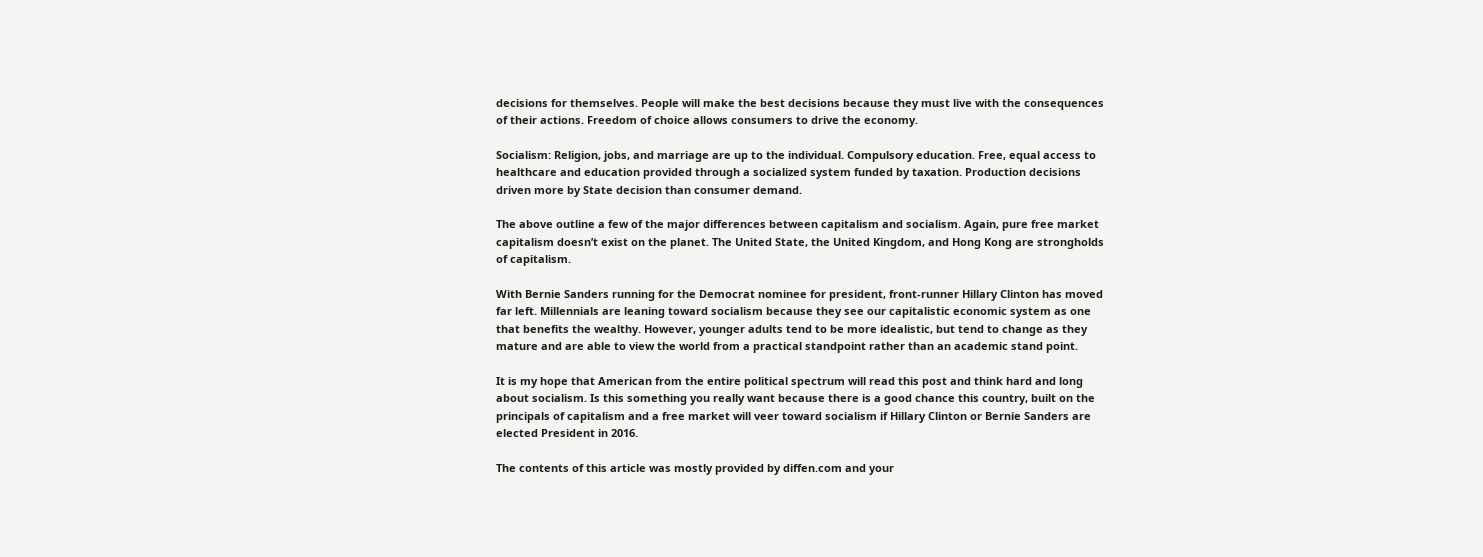decisions for themselves. People will make the best decisions because they must live with the consequences of their actions. Freedom of choice allows consumers to drive the economy.

Socialism: Religion, jobs, and marriage are up to the individual. Compulsory education. Free, equal access to healthcare and education provided through a socialized system funded by taxation. Production decisions driven more by State decision than consumer demand.

The above outline a few of the major differences between capitalism and socialism. Again, pure free market capitalism doesn’t exist on the planet. The United State, the United Kingdom, and Hong Kong are strongholds of capitalism.

With Bernie Sanders running for the Democrat nominee for president, front-runner Hillary Clinton has moved far left. Millennials are leaning toward socialism because they see our capitalistic economic system as one that benefits the wealthy. However, younger adults tend to be more idealistic, but tend to change as they mature and are able to view the world from a practical standpoint rather than an academic stand point.

It is my hope that American from the entire political spectrum will read this post and think hard and long about socialism. Is this something you really want because there is a good chance this country, built on the principals of capitalism and a free market will veer toward socialism if Hillary Clinton or Bernie Sanders are elected President in 2016.

The contents of this article was mostly provided by diffen.com and your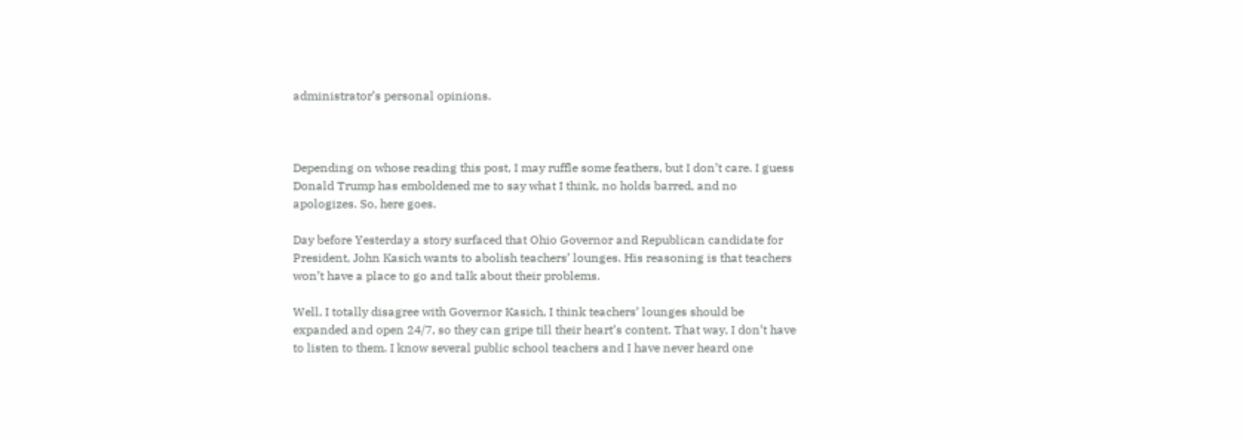administrator’s personal opinions.



Depending on whose reading this post, I may ruffle some feathers, but I don’t care. I guess Donald Trump has emboldened me to say what I think, no holds barred, and no apologizes. So, here goes.

Day before Yesterday a story surfaced that Ohio Governor and Republican candidate for President, John Kasich wants to abolish teachers’ lounges. His reasoning is that teachers won’t have a place to go and talk about their problems.

Well, I totally disagree with Governor Kasich, I think teachers’ lounges should be expanded and open 24/7, so they can gripe till their heart’s content. That way, I don’t have to listen to them. I know several public school teachers and I have never heard one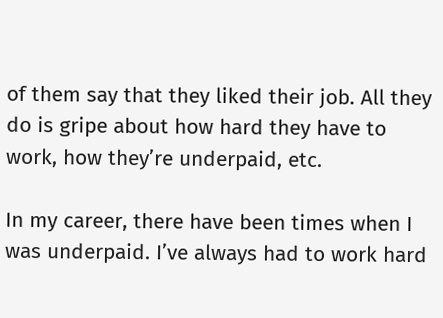of them say that they liked their job. All they do is gripe about how hard they have to work, how they’re underpaid, etc.

In my career, there have been times when I was underpaid. I’ve always had to work hard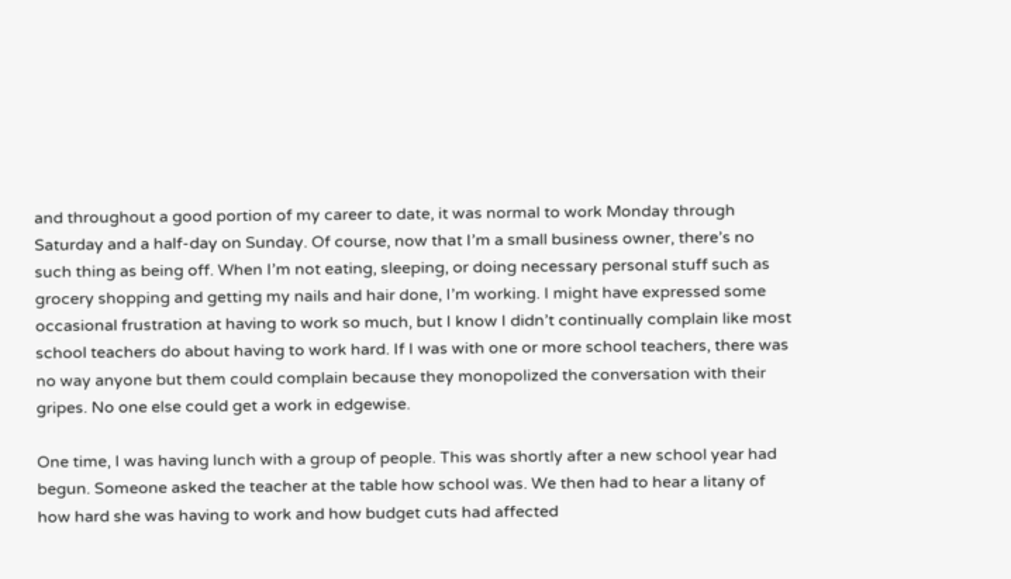and throughout a good portion of my career to date, it was normal to work Monday through Saturday and a half-day on Sunday. Of course, now that I’m a small business owner, there’s no such thing as being off. When I’m not eating, sleeping, or doing necessary personal stuff such as grocery shopping and getting my nails and hair done, I’m working. I might have expressed some occasional frustration at having to work so much, but I know I didn’t continually complain like most school teachers do about having to work hard. If I was with one or more school teachers, there was no way anyone but them could complain because they monopolized the conversation with their gripes. No one else could get a work in edgewise.

One time, I was having lunch with a group of people. This was shortly after a new school year had begun. Someone asked the teacher at the table how school was. We then had to hear a litany of how hard she was having to work and how budget cuts had affected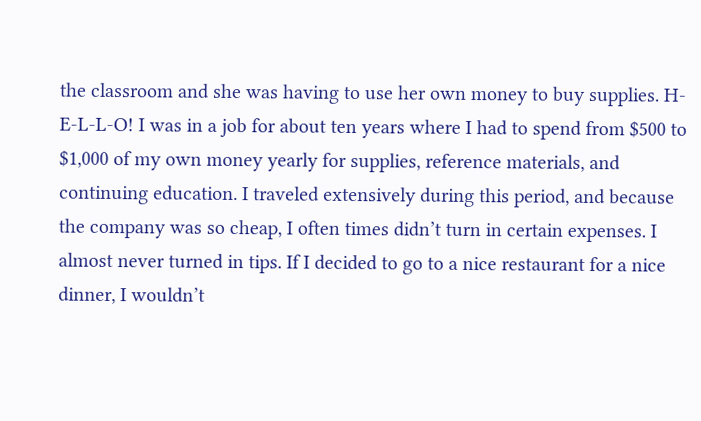the classroom and she was having to use her own money to buy supplies. H-E-L-L-O! I was in a job for about ten years where I had to spend from $500 to $1,000 of my own money yearly for supplies, reference materials, and continuing education. I traveled extensively during this period, and because the company was so cheap, I often times didn’t turn in certain expenses. I almost never turned in tips. If I decided to go to a nice restaurant for a nice dinner, I wouldn’t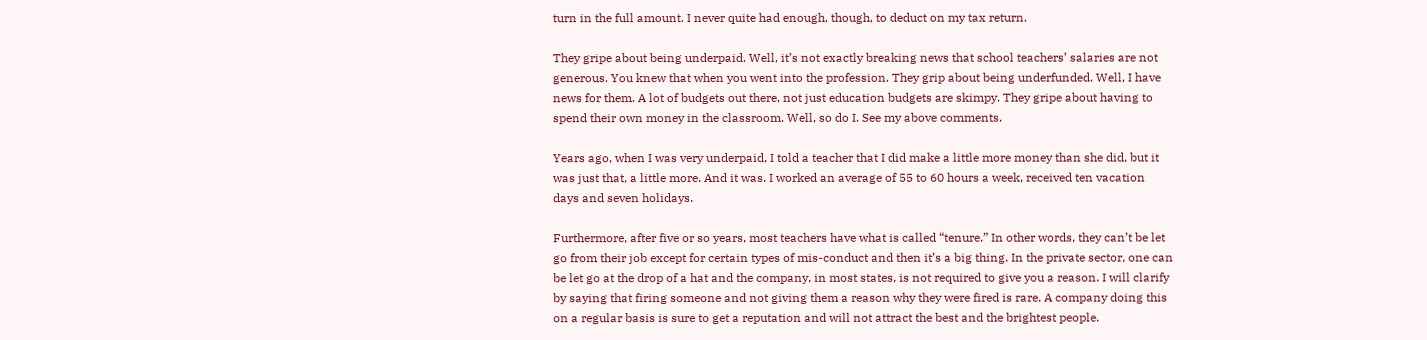turn in the full amount. I never quite had enough, though, to deduct on my tax return.

They gripe about being underpaid. Well, it’s not exactly breaking news that school teachers’ salaries are not generous. You knew that when you went into the profession. They grip about being underfunded. Well, I have news for them. A lot of budgets out there, not just education budgets are skimpy. They gripe about having to spend their own money in the classroom. Well, so do I. See my above comments.

Years ago, when I was very underpaid, I told a teacher that I did make a little more money than she did, but it was just that, a little more. And it was. I worked an average of 55 to 60 hours a week, received ten vacation days and seven holidays.

Furthermore, after five or so years, most teachers have what is called “tenure.” In other words, they can’t be let go from their job except for certain types of mis-conduct and then it’s a big thing. In the private sector, one can be let go at the drop of a hat and the company, in most states, is not required to give you a reason. I will clarify by saying that firing someone and not giving them a reason why they were fired is rare. A company doing this on a regular basis is sure to get a reputation and will not attract the best and the brightest people.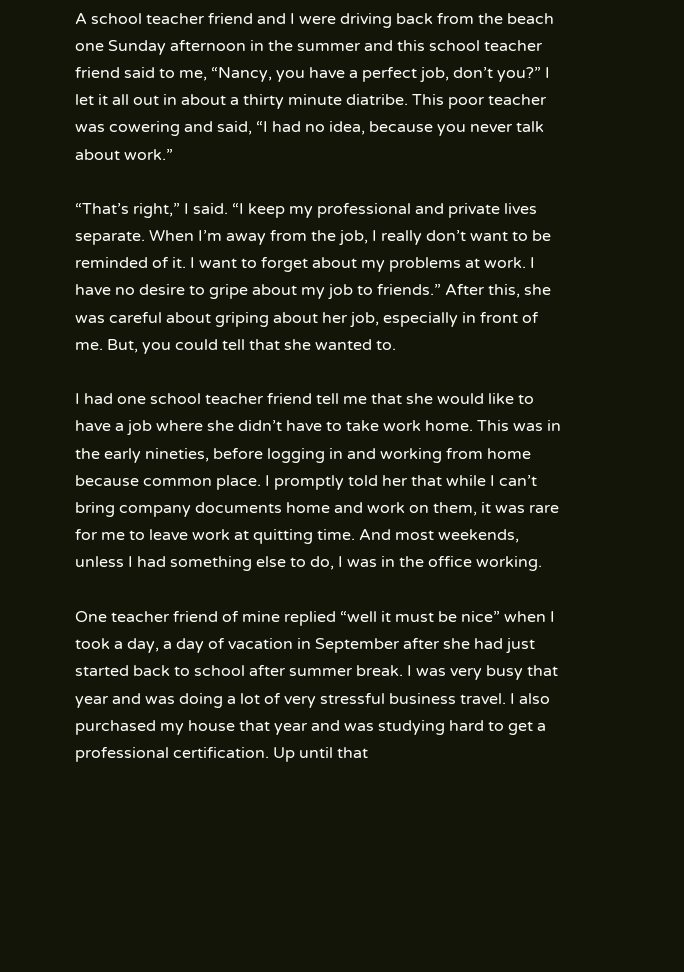A school teacher friend and I were driving back from the beach one Sunday afternoon in the summer and this school teacher friend said to me, “Nancy, you have a perfect job, don’t you?” I let it all out in about a thirty minute diatribe. This poor teacher was cowering and said, “I had no idea, because you never talk about work.”

“That’s right,” I said. “I keep my professional and private lives separate. When I’m away from the job, I really don’t want to be reminded of it. I want to forget about my problems at work. I have no desire to gripe about my job to friends.” After this, she was careful about griping about her job, especially in front of me. But, you could tell that she wanted to.

I had one school teacher friend tell me that she would like to have a job where she didn’t have to take work home. This was in the early nineties, before logging in and working from home because common place. I promptly told her that while I can’t bring company documents home and work on them, it was rare for me to leave work at quitting time. And most weekends, unless I had something else to do, I was in the office working.

One teacher friend of mine replied “well it must be nice” when I took a day, a day of vacation in September after she had just started back to school after summer break. I was very busy that year and was doing a lot of very stressful business travel. I also purchased my house that year and was studying hard to get a professional certification. Up until that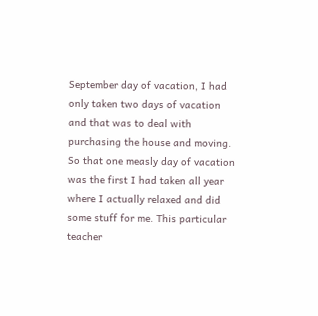September day of vacation, I had only taken two days of vacation and that was to deal with purchasing the house and moving. So that one measly day of vacation was the first I had taken all year where I actually relaxed and did some stuff for me. This particular teacher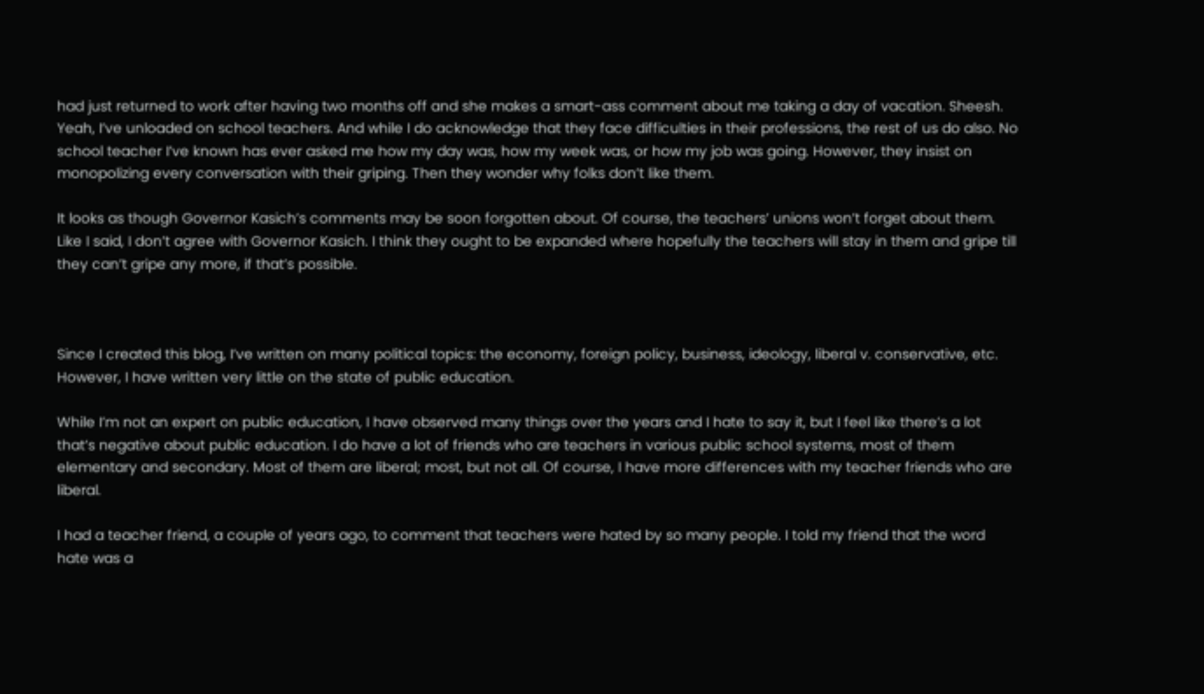had just returned to work after having two months off and she makes a smart-ass comment about me taking a day of vacation. Sheesh.
Yeah, I’ve unloaded on school teachers. And while I do acknowledge that they face difficulties in their professions, the rest of us do also. No school teacher I’ve known has ever asked me how my day was, how my week was, or how my job was going. However, they insist on monopolizing every conversation with their griping. Then they wonder why folks don’t like them.

It looks as though Governor Kasich’s comments may be soon forgotten about. Of course, the teachers’ unions won’t forget about them. Like I said, I don’t agree with Governor Kasich. I think they ought to be expanded where hopefully the teachers will stay in them and gripe till they can’t gripe any more, if that’s possible.



Since I created this blog, I’ve written on many political topics: the economy, foreign policy, business, ideology, liberal v. conservative, etc. However, I have written very little on the state of public education.

While I’m not an expert on public education, I have observed many things over the years and I hate to say it, but I feel like there’s a lot that’s negative about public education. I do have a lot of friends who are teachers in various public school systems, most of them elementary and secondary. Most of them are liberal; most, but not all. Of course, I have more differences with my teacher friends who are liberal.

I had a teacher friend, a couple of years ago, to comment that teachers were hated by so many people. I told my friend that the word hate was a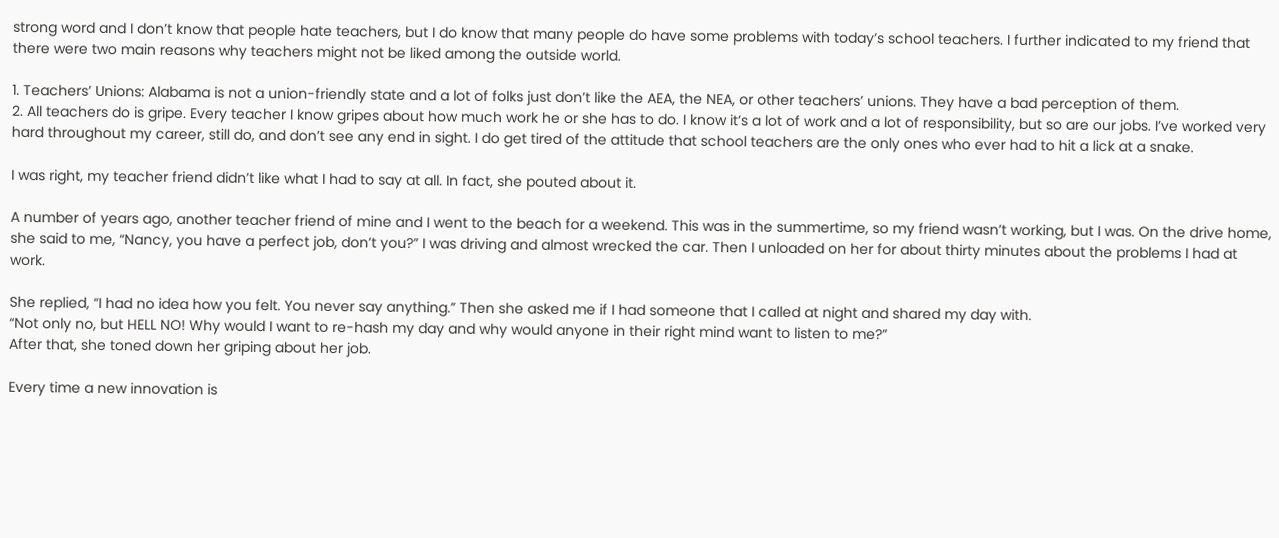strong word and I don’t know that people hate teachers, but I do know that many people do have some problems with today’s school teachers. I further indicated to my friend that there were two main reasons why teachers might not be liked among the outside world.

1. Teachers’ Unions: Alabama is not a union-friendly state and a lot of folks just don’t like the AEA, the NEA, or other teachers’ unions. They have a bad perception of them.
2. All teachers do is gripe. Every teacher I know gripes about how much work he or she has to do. I know it’s a lot of work and a lot of responsibility, but so are our jobs. I’ve worked very hard throughout my career, still do, and don’t see any end in sight. I do get tired of the attitude that school teachers are the only ones who ever had to hit a lick at a snake.

I was right, my teacher friend didn’t like what I had to say at all. In fact, she pouted about it.

A number of years ago, another teacher friend of mine and I went to the beach for a weekend. This was in the summertime, so my friend wasn’t working, but I was. On the drive home, she said to me, “Nancy, you have a perfect job, don’t you?” I was driving and almost wrecked the car. Then I unloaded on her for about thirty minutes about the problems I had at work.

She replied, “I had no idea how you felt. You never say anything.” Then she asked me if I had someone that I called at night and shared my day with.
“Not only no, but HELL NO! Why would I want to re-hash my day and why would anyone in their right mind want to listen to me?”
After that, she toned down her griping about her job.

Every time a new innovation is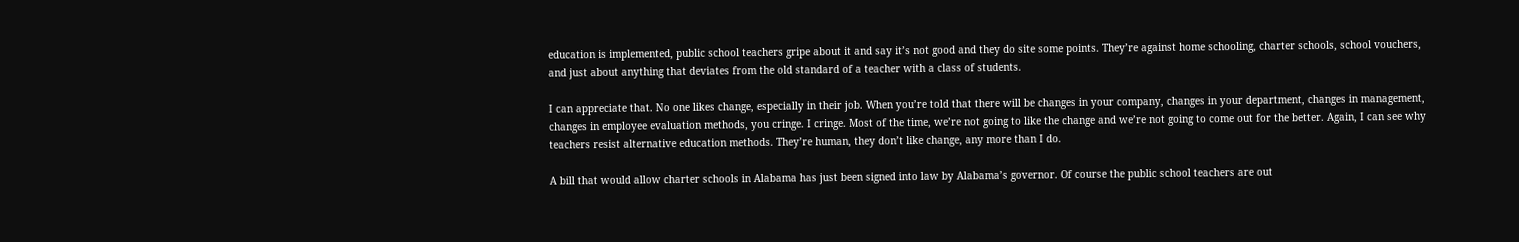education is implemented, public school teachers gripe about it and say it’s not good and they do site some points. They’re against home schooling, charter schools, school vouchers, and just about anything that deviates from the old standard of a teacher with a class of students.

I can appreciate that. No one likes change, especially in their job. When you’re told that there will be changes in your company, changes in your department, changes in management, changes in employee evaluation methods, you cringe. I cringe. Most of the time, we’re not going to like the change and we’re not going to come out for the better. Again, I can see why teachers resist alternative education methods. They’re human, they don’t like change, any more than I do.

A bill that would allow charter schools in Alabama has just been signed into law by Alabama’s governor. Of course the public school teachers are out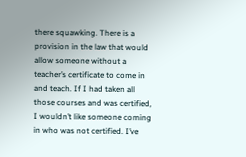there squawking. There is a provision in the law that would allow someone without a teacher’s certificate to come in and teach. If I had taken all those courses and was certified, I wouldn’t like someone coming in who was not certified. I’ve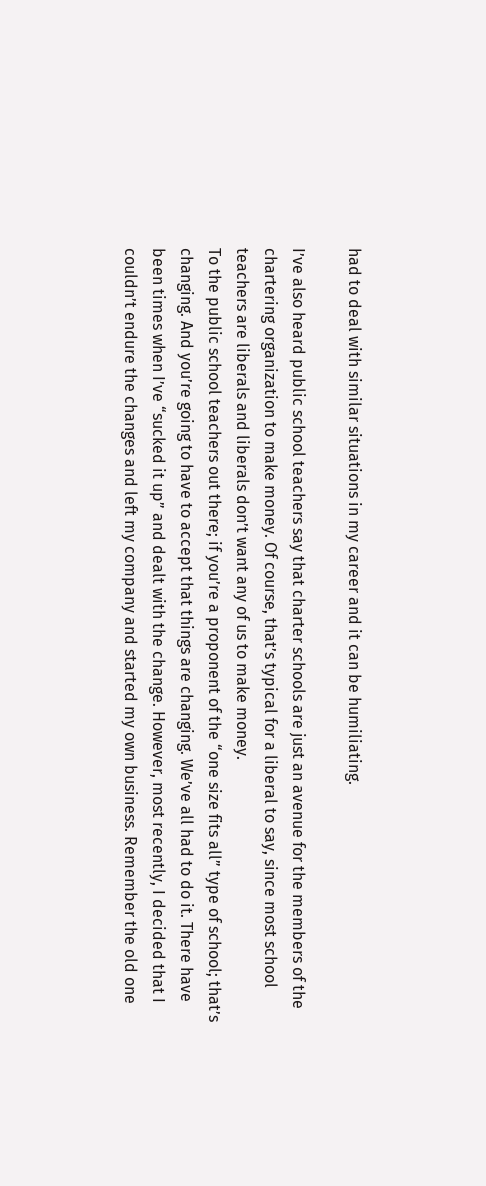had to deal with similar situations in my career and it can be humiliating.

I’ve also heard public school teachers say that charter schools are just an avenue for the members of the chartering organization to make money. Of course, that’s typical for a liberal to say, since most school teachers are liberals and liberals don’t want any of us to make money.
To the public school teachers out there; if you’re a proponent of the “one size fits all” type of school; that’s changing. And you’re going to have to accept that things are changing. We’ve all had to do it. There have been times when I’ve “sucked it up” and dealt with the change. However, most recently, I decided that I couldn’t endure the changes and left my company and started my own business. Remember the old one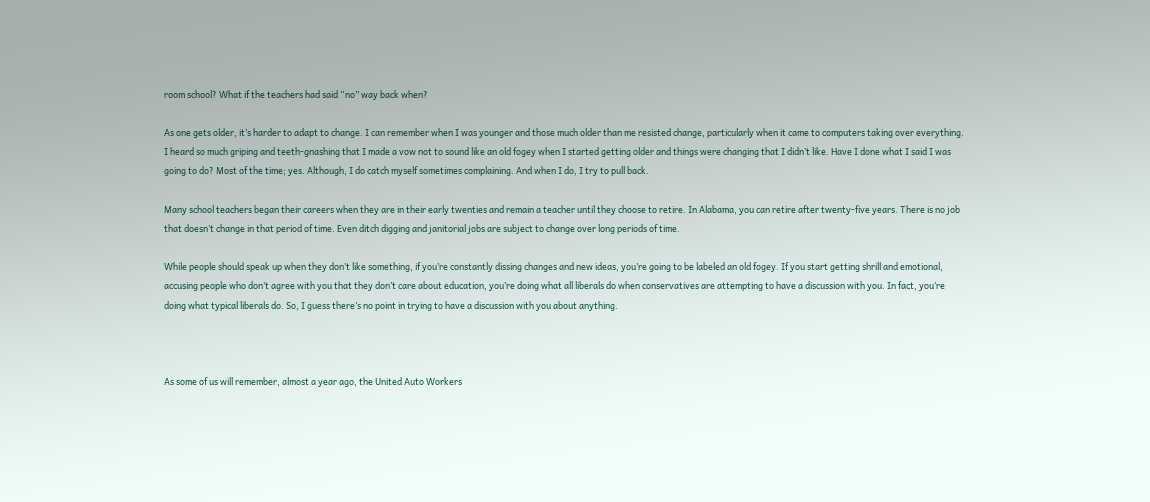room school? What if the teachers had said “no” way back when?

As one gets older, it’s harder to adapt to change. I can remember when I was younger and those much older than me resisted change, particularly when it came to computers taking over everything. I heard so much griping and teeth-gnashing that I made a vow not to sound like an old fogey when I started getting older and things were changing that I didn’t like. Have I done what I said I was going to do? Most of the time; yes. Although, I do catch myself sometimes complaining. And when I do, I try to pull back.

Many school teachers began their careers when they are in their early twenties and remain a teacher until they choose to retire. In Alabama, you can retire after twenty-five years. There is no job that doesn’t change in that period of time. Even ditch digging and janitorial jobs are subject to change over long periods of time.

While people should speak up when they don’t like something, if you’re constantly dissing changes and new ideas, you’re going to be labeled an old fogey. If you start getting shrill and emotional, accusing people who don’t agree with you that they don’t care about education, you’re doing what all liberals do when conservatives are attempting to have a discussion with you. In fact, you’re doing what typical liberals do. So, I guess there’s no point in trying to have a discussion with you about anything.



As some of us will remember, almost a year ago, the United Auto Workers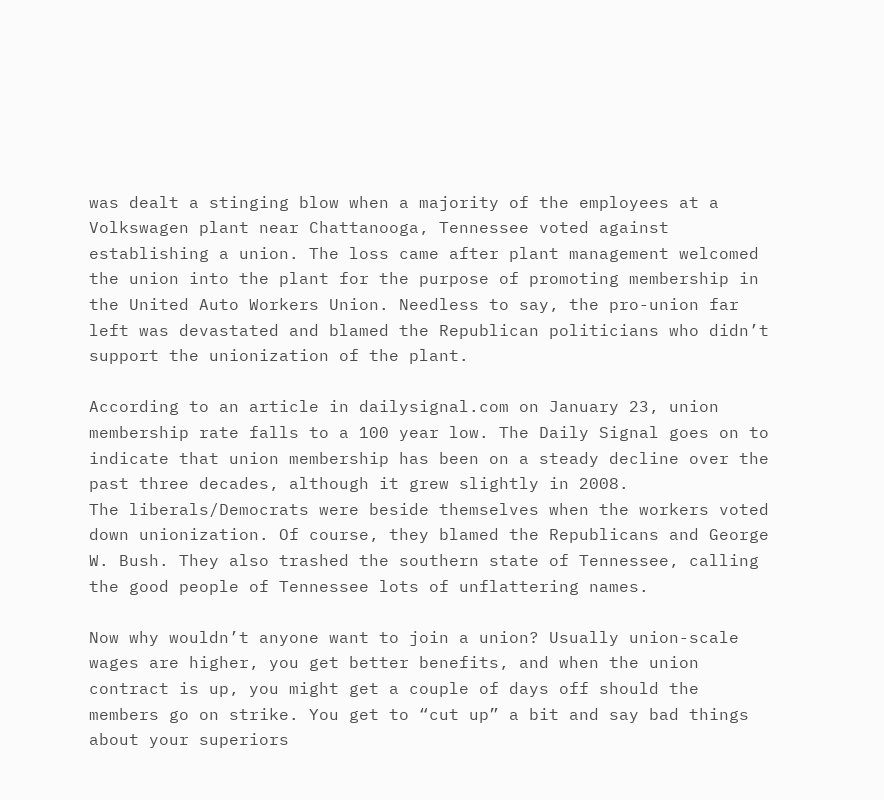was dealt a stinging blow when a majority of the employees at a Volkswagen plant near Chattanooga, Tennessee voted against establishing a union. The loss came after plant management welcomed the union into the plant for the purpose of promoting membership in the United Auto Workers Union. Needless to say, the pro-union far left was devastated and blamed the Republican politicians who didn’t support the unionization of the plant.

According to an article in dailysignal.com on January 23, union membership rate falls to a 100 year low. The Daily Signal goes on to indicate that union membership has been on a steady decline over the past three decades, although it grew slightly in 2008.
The liberals/Democrats were beside themselves when the workers voted down unionization. Of course, they blamed the Republicans and George W. Bush. They also trashed the southern state of Tennessee, calling the good people of Tennessee lots of unflattering names.

Now why wouldn’t anyone want to join a union? Usually union-scale wages are higher, you get better benefits, and when the union contract is up, you might get a couple of days off should the members go on strike. You get to “cut up” a bit and say bad things about your superiors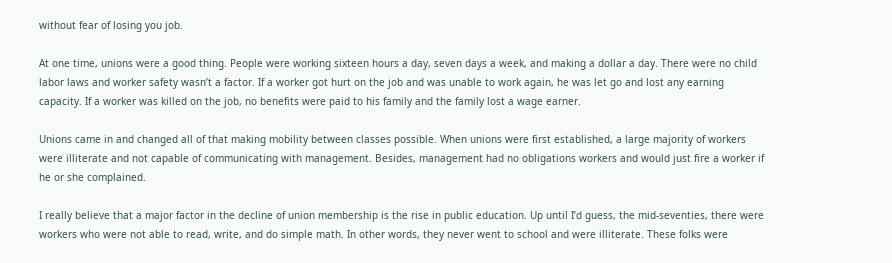without fear of losing you job.

At one time, unions were a good thing. People were working sixteen hours a day, seven days a week, and making a dollar a day. There were no child labor laws and worker safety wasn’t a factor. If a worker got hurt on the job and was unable to work again, he was let go and lost any earning capacity. If a worker was killed on the job, no benefits were paid to his family and the family lost a wage earner.

Unions came in and changed all of that making mobility between classes possible. When unions were first established, a large majority of workers were illiterate and not capable of communicating with management. Besides, management had no obligations workers and would just fire a worker if he or she complained.

I really believe that a major factor in the decline of union membership is the rise in public education. Up until I’d guess, the mid-seventies, there were workers who were not able to read, write, and do simple math. In other words, they never went to school and were illiterate. These folks were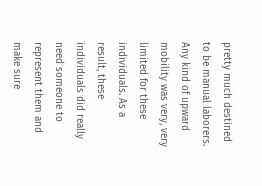pretty much destined to be manual laborers. Any kind of upward mobility was very, very limited for these individuals. As a result, these individuals did really need someone to represent them and make sure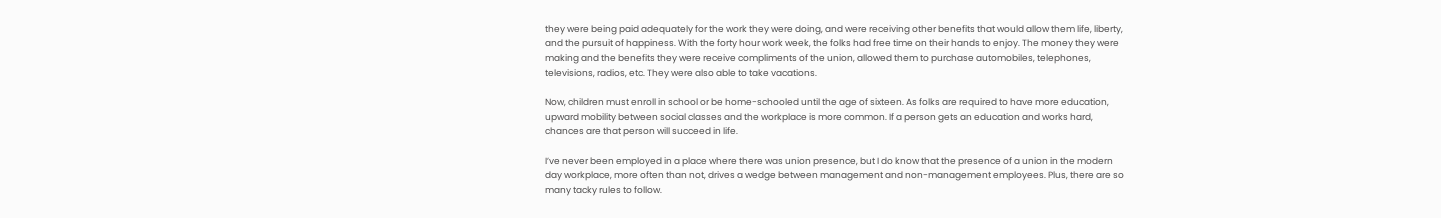they were being paid adequately for the work they were doing, and were receiving other benefits that would allow them life, liberty, and the pursuit of happiness. With the forty hour work week, the folks had free time on their hands to enjoy. The money they were making and the benefits they were receive compliments of the union, allowed them to purchase automobiles, telephones, televisions, radios, etc. They were also able to take vacations.

Now, children must enroll in school or be home-schooled until the age of sixteen. As folks are required to have more education, upward mobility between social classes and the workplace is more common. If a person gets an education and works hard, chances are that person will succeed in life.

I’ve never been employed in a place where there was union presence, but I do know that the presence of a union in the modern day workplace, more often than not, drives a wedge between management and non-management employees. Plus, there are so many tacky rules to follow.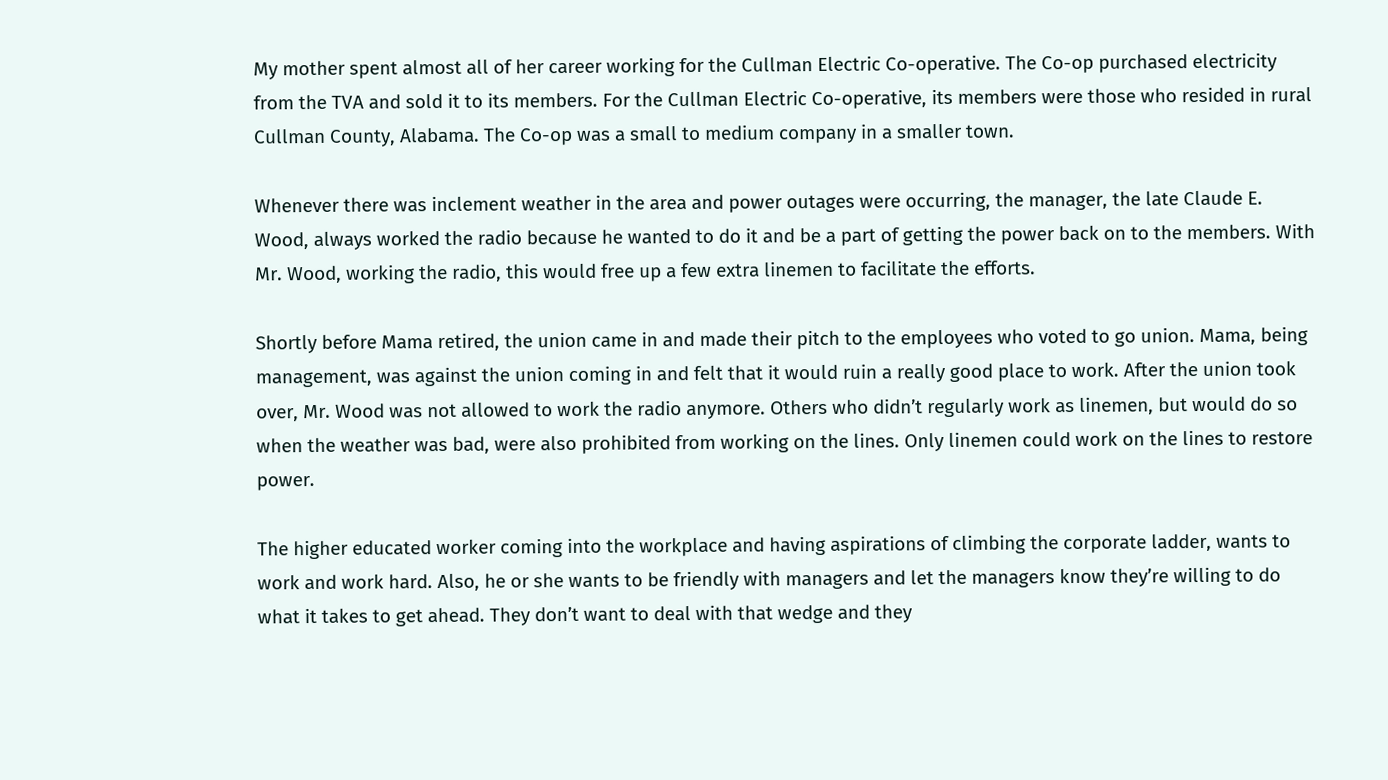My mother spent almost all of her career working for the Cullman Electric Co-operative. The Co-op purchased electricity from the TVA and sold it to its members. For the Cullman Electric Co-operative, its members were those who resided in rural Cullman County, Alabama. The Co-op was a small to medium company in a smaller town.

Whenever there was inclement weather in the area and power outages were occurring, the manager, the late Claude E. Wood, always worked the radio because he wanted to do it and be a part of getting the power back on to the members. With Mr. Wood, working the radio, this would free up a few extra linemen to facilitate the efforts.

Shortly before Mama retired, the union came in and made their pitch to the employees who voted to go union. Mama, being management, was against the union coming in and felt that it would ruin a really good place to work. After the union took over, Mr. Wood was not allowed to work the radio anymore. Others who didn’t regularly work as linemen, but would do so when the weather was bad, were also prohibited from working on the lines. Only linemen could work on the lines to restore power.

The higher educated worker coming into the workplace and having aspirations of climbing the corporate ladder, wants to work and work hard. Also, he or she wants to be friendly with managers and let the managers know they’re willing to do what it takes to get ahead. They don’t want to deal with that wedge and they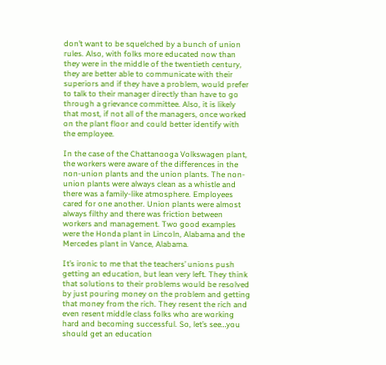don’t want to be squelched by a bunch of union rules. Also, with folks more educated now than they were in the middle of the twentieth century, they are better able to communicate with their superiors and if they have a problem, would prefer to talk to their manager directly than have to go through a grievance committee. Also, it is likely that most, if not all of the managers, once worked on the plant floor and could better identify with the employee.

In the case of the Chattanooga Volkswagen plant, the workers were aware of the differences in the non-union plants and the union plants. The non-union plants were always clean as a whistle and there was a family-like atmosphere. Employees cared for one another. Union plants were almost always filthy and there was friction between workers and management. Two good examples were the Honda plant in Lincoln, Alabama and the Mercedes plant in Vance, Alabama.

It’s ironic to me that the teachers’ unions push getting an education, but lean very left. They think that solutions to their problems would be resolved by just pouring money on the problem and getting that money from the rich. They resent the rich and even resent middle class folks who are working hard and becoming successful. So, let’s see…you should get an education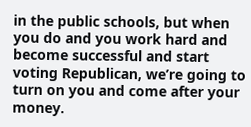in the public schools, but when you do and you work hard and become successful and start voting Republican, we’re going to turn on you and come after your money.